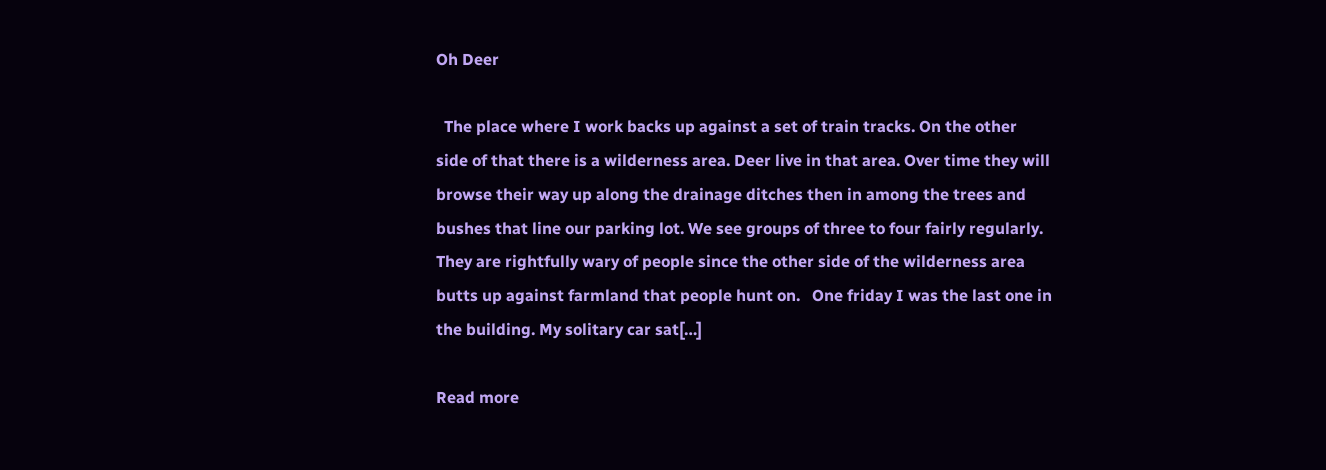Oh Deer

  The place where I work backs up against a set of train tracks. On the other side of that there is a wilderness area. Deer live in that area. Over time they will browse their way up along the drainage ditches then in among the trees and bushes that line our parking lot. We see groups of three to four fairly regularly. They are rightfully wary of people since the other side of the wilderness area butts up against farmland that people hunt on.   One friday I was the last one in the building. My solitary car sat[…]

Read more